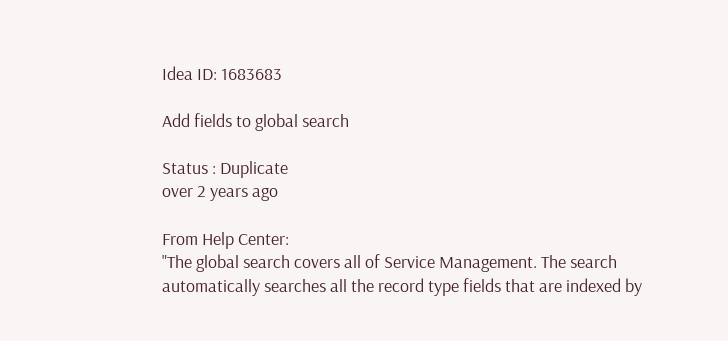Idea ID: 1683683

Add fields to global search

Status : Duplicate
over 2 years ago

From Help Center:
"The global search covers all of Service Management. The search automatically searches all the record type fields that are indexed by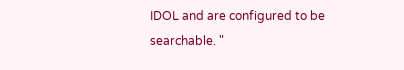IDOL and are configured to be searchable. "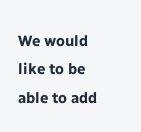We would like to be able to add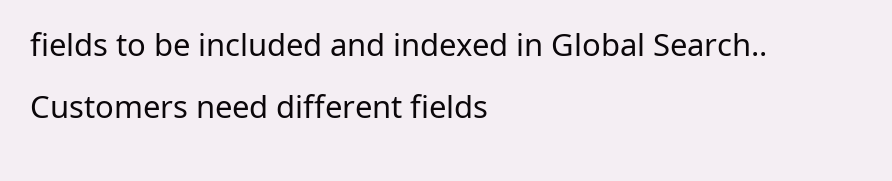fields to be included and indexed in Global Search.. Customers need different fields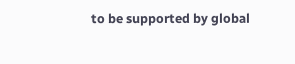to be supported by global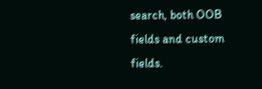search, both OOB fields and custom fields.